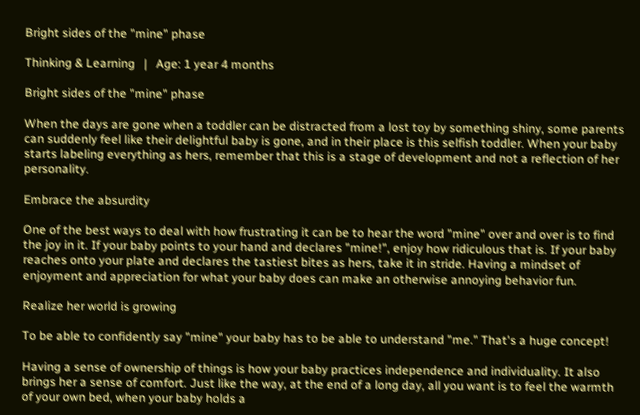Bright sides of the "mine" phase

Thinking & Learning   |   Age: 1 year 4 months

Bright sides of the "mine" phase

When the days are gone when a toddler can be distracted from a lost toy by something shiny, some parents can suddenly feel like their delightful baby is gone, and in their place is this selfish toddler. When your baby starts labeling everything as hers, remember that this is a stage of development and not a reflection of her personality.

Embrace the absurdity

One of the best ways to deal with how frustrating it can be to hear the word "mine" over and over is to find the joy in it. If your baby points to your hand and declares "mine!", enjoy how ridiculous that is. If your baby reaches onto your plate and declares the tastiest bites as hers, take it in stride. Having a mindset of enjoyment and appreciation for what your baby does can make an otherwise annoying behavior fun.

Realize her world is growing

To be able to confidently say "mine" your baby has to be able to understand "me." That's a huge concept!

Having a sense of ownership of things is how your baby practices independence and individuality. It also brings her a sense of comfort. Just like the way, at the end of a long day, all you want is to feel the warmth of your own bed, when your baby holds a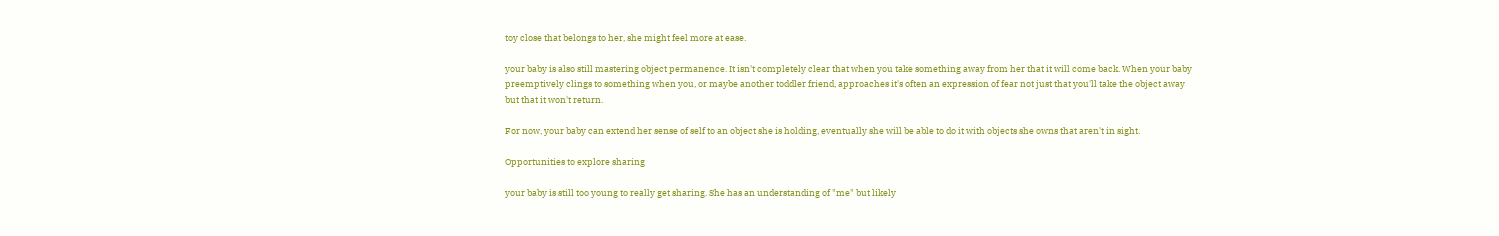toy close that belongs to her, she might feel more at ease.

your baby is also still mastering object permanence. It isn't completely clear that when you take something away from her that it will come back. When your baby preemptively clings to something when you, or maybe another toddler friend, approaches it's often an expression of fear not just that you'll take the object away but that it won't return.

For now, your baby can extend her sense of self to an object she is holding, eventually she will be able to do it with objects she owns that aren't in sight.

Opportunities to explore sharing

your baby is still too young to really get sharing. She has an understanding of "me" but likely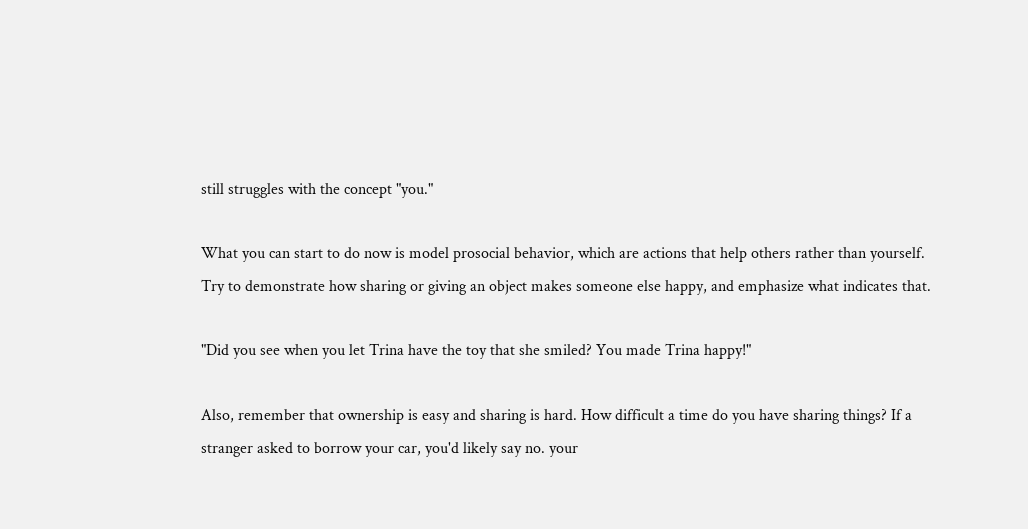still struggles with the concept "you."

What you can start to do now is model prosocial behavior, which are actions that help others rather than yourself. Try to demonstrate how sharing or giving an object makes someone else happy, and emphasize what indicates that.

"Did you see when you let Trina have the toy that she smiled? You made Trina happy!"

Also, remember that ownership is easy and sharing is hard. How difficult a time do you have sharing things? If a stranger asked to borrow your car, you'd likely say no. your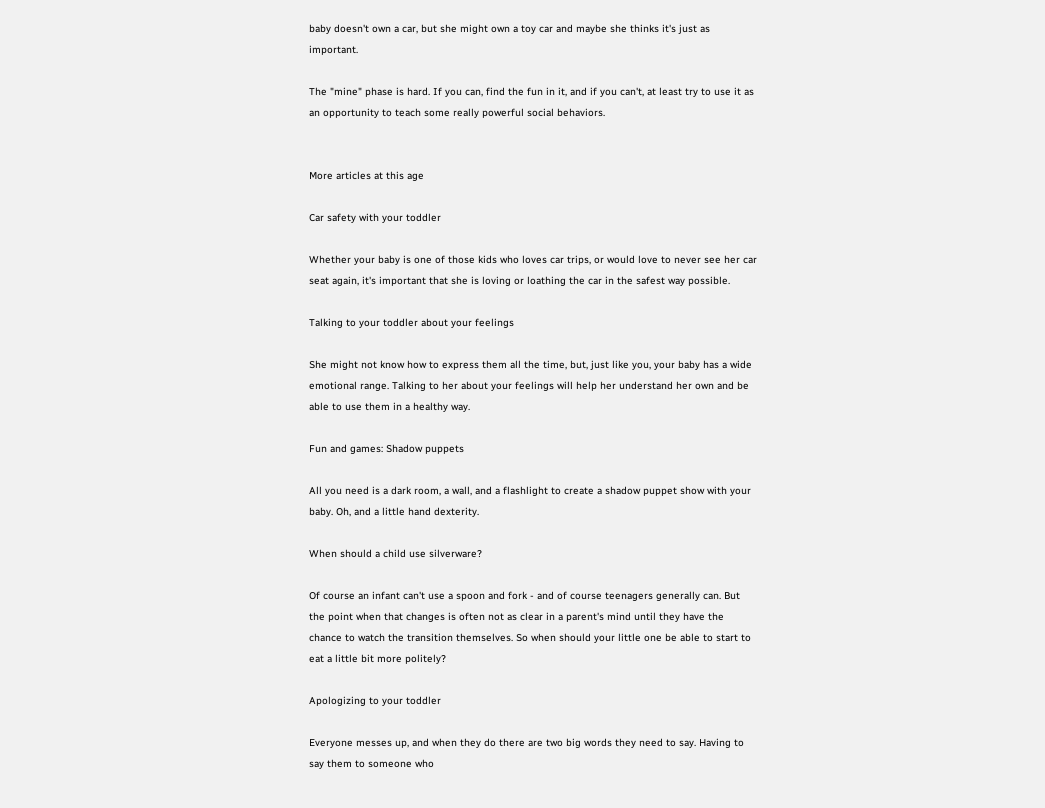baby doesn't own a car, but she might own a toy car and maybe she thinks it's just as important.

The "mine" phase is hard. If you can, find the fun in it, and if you can't, at least try to use it as an opportunity to teach some really powerful social behaviors.


More articles at this age

Car safety with your toddler

Whether your baby is one of those kids who loves car trips, or would love to never see her car seat again, it's important that she is loving or loathing the car in the safest way possible.

Talking to your toddler about your feelings

She might not know how to express them all the time, but, just like you, your baby has a wide emotional range. Talking to her about your feelings will help her understand her own and be able to use them in a healthy way.

Fun and games: Shadow puppets

All you need is a dark room, a wall, and a flashlight to create a shadow puppet show with your baby. Oh, and a little hand dexterity.

When should a child use silverware?

Of course an infant can't use a spoon and fork - and of course teenagers generally can. But the point when that changes is often not as clear in a parent's mind until they have the chance to watch the transition themselves. So when should your little one be able to start to eat a little bit more politely?

Apologizing to your toddler

Everyone messes up, and when they do there are two big words they need to say. Having to say them to someone who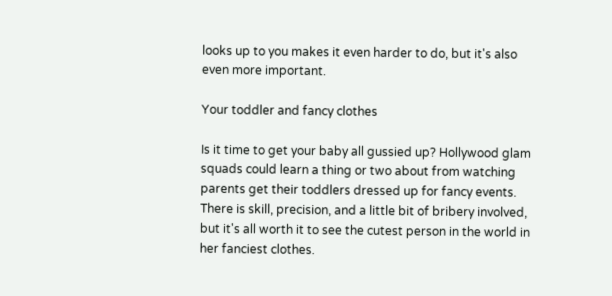looks up to you makes it even harder to do, but it's also even more important.

Your toddler and fancy clothes

Is it time to get your baby all gussied up? Hollywood glam squads could learn a thing or two about from watching parents get their toddlers dressed up for fancy events. There is skill, precision, and a little bit of bribery involved, but it's all worth it to see the cutest person in the world in her fanciest clothes.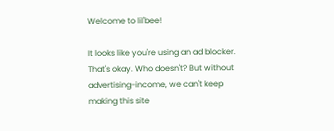Welcome to lil'bee!

It looks like you're using an ad blocker. That's okay. Who doesn't? But without advertising-income, we can't keep making this site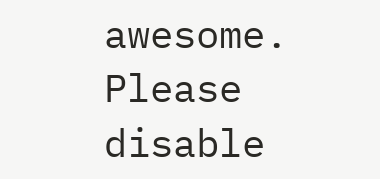awesome. Please disable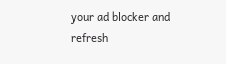your ad blocker and refresh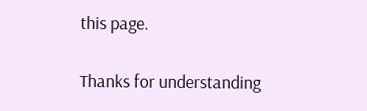this page.

Thanks for understanding